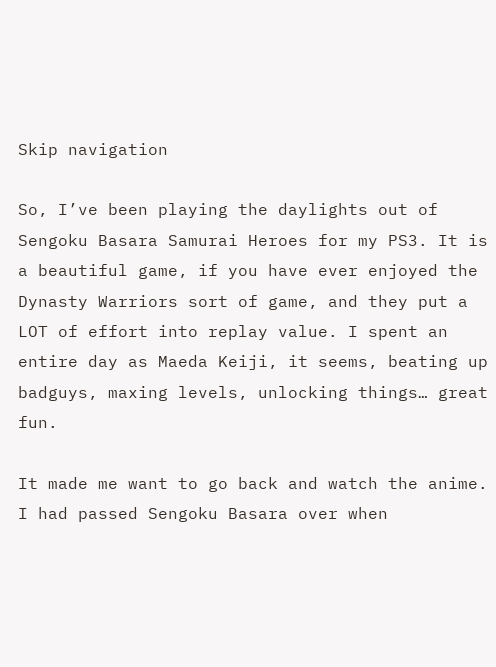Skip navigation

So, I’ve been playing the daylights out of Sengoku Basara Samurai Heroes for my PS3. It is a beautiful game, if you have ever enjoyed the Dynasty Warriors sort of game, and they put a LOT of effort into replay value. I spent an entire day as Maeda Keiji, it seems, beating up badguys, maxing levels, unlocking things… great fun.

It made me want to go back and watch the anime. I had passed Sengoku Basara over when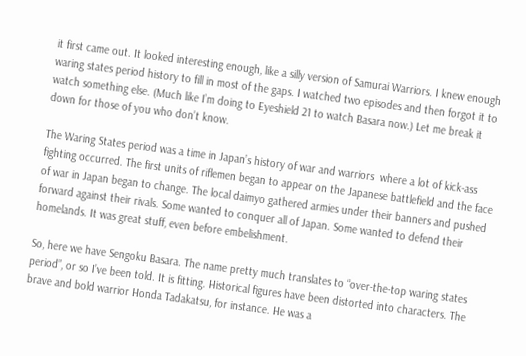it first came out. It looked interesting enough, like a silly version of Samurai Warriors. I knew enough waring states period history to fill in most of the gaps. I watched two episodes and then forgot it to watch something else. (Much like I’m doing to Eyeshield 21 to watch Basara now.) Let me break it down for those of you who don’t know.

The Waring States period was a time in Japan’s history of war and warriors  where a lot of kick-ass fighting occurred. The first units of riflemen began to appear on the Japanese battlefield and the face of war in Japan began to change. The local daimyo gathered armies under their banners and pushed forward against their rivals. Some wanted to conquer all of Japan. Some wanted to defend their homelands. It was great stuff, even before embelishment.

So, here we have Sengoku Basara. The name pretty much translates to “over-the-top waring states period”, or so I’ve been told. It is fitting. Historical figures have been distorted into characters. The brave and bold warrior Honda Tadakatsu, for instance. He was a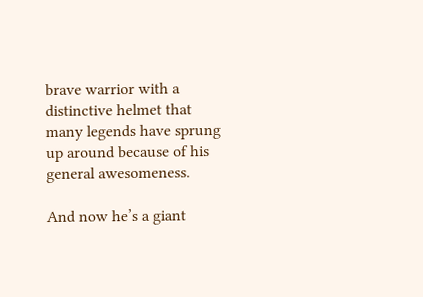brave warrior with a distinctive helmet that many legends have sprung up around because of his general awesomeness.

And now he’s a giant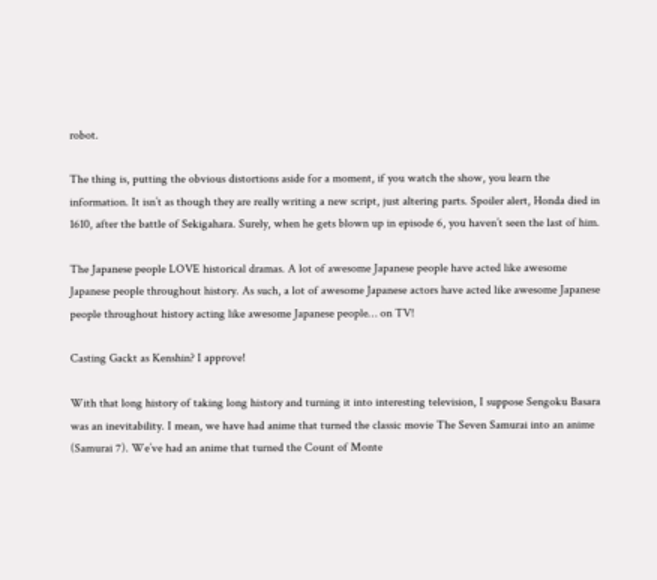robot.

The thing is, putting the obvious distortions aside for a moment, if you watch the show, you learn the information. It isn’t as though they are really writing a new script, just altering parts. Spoiler alert, Honda died in 1610, after the battle of Sekigahara. Surely, when he gets blown up in episode 6, you haven’t seen the last of him.

The Japanese people LOVE historical dramas. A lot of awesome Japanese people have acted like awesome Japanese people throughout history. As such, a lot of awesome Japanese actors have acted like awesome Japanese people throughout history acting like awesome Japanese people… on TV!

Casting Gackt as Kenshin? I approve!

With that long history of taking long history and turning it into interesting television, I suppose Sengoku Basara was an inevitability. I mean, we have had anime that turned the classic movie The Seven Samurai into an anime (Samurai 7). We’ve had an anime that turned the Count of Monte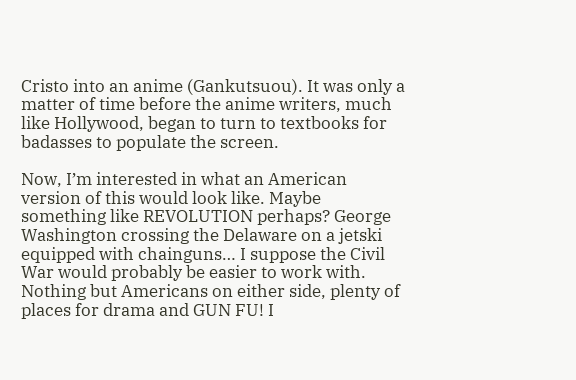Cristo into an anime (Gankutsuou). It was only a matter of time before the anime writers, much like Hollywood, began to turn to textbooks for badasses to populate the screen.

Now, I’m interested in what an American version of this would look like. Maybe something like REVOLUTION perhaps? George Washington crossing the Delaware on a jetski equipped with chainguns… I suppose the Civil War would probably be easier to work with. Nothing but Americans on either side, plenty of places for drama and GUN FU! I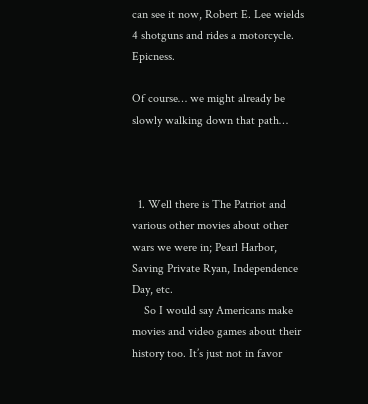can see it now, Robert E. Lee wields 4 shotguns and rides a motorcycle. Epicness.

Of course… we might already be slowly walking down that path…



  1. Well there is The Patriot and various other movies about other wars we were in; Pearl Harbor, Saving Private Ryan, Independence Day, etc.
    So I would say Americans make movies and video games about their history too. It’s just not in favor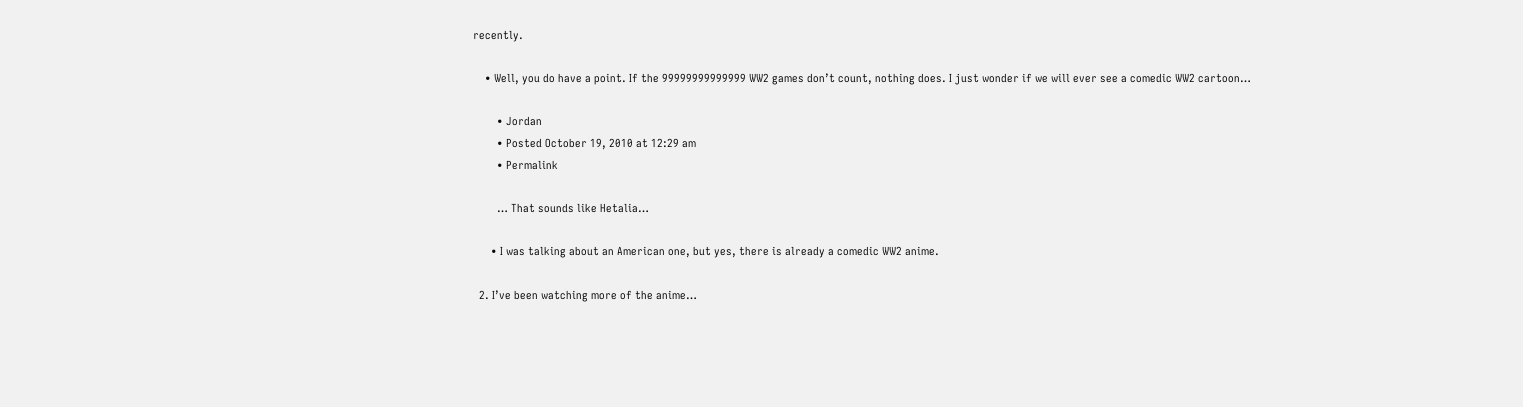recently.

    • Well, you do have a point. If the 99999999999999 WW2 games don’t count, nothing does. I just wonder if we will ever see a comedic WW2 cartoon…

        • Jordan
        • Posted October 19, 2010 at 12:29 am
        • Permalink

        … That sounds like Hetalia…

      • I was talking about an American one, but yes, there is already a comedic WW2 anime.

  2. I’ve been watching more of the anime…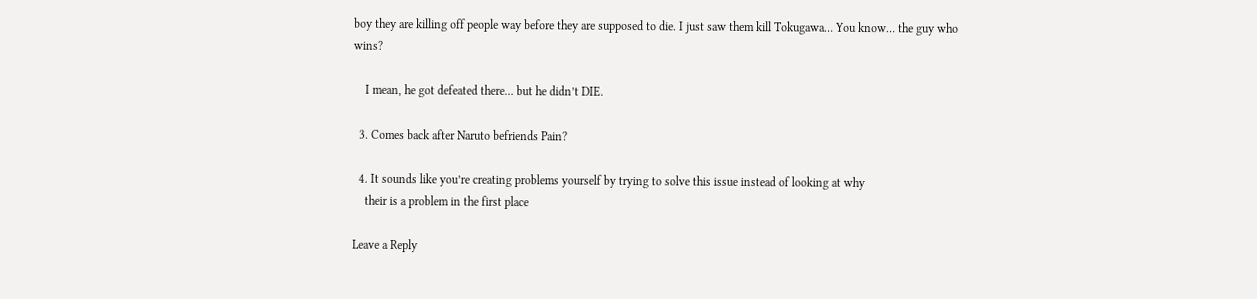boy they are killing off people way before they are supposed to die. I just saw them kill Tokugawa… You know… the guy who wins?

    I mean, he got defeated there… but he didn’t DIE.

  3. Comes back after Naruto befriends Pain?

  4. It sounds like you’re creating problems yourself by trying to solve this issue instead of looking at why
    their is a problem in the first place

Leave a Reply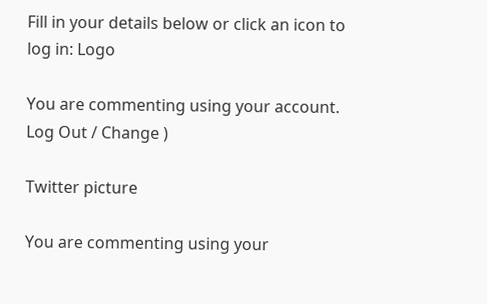Fill in your details below or click an icon to log in: Logo

You are commenting using your account. Log Out / Change )

Twitter picture

You are commenting using your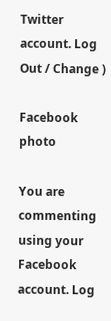Twitter account. Log Out / Change )

Facebook photo

You are commenting using your Facebook account. Log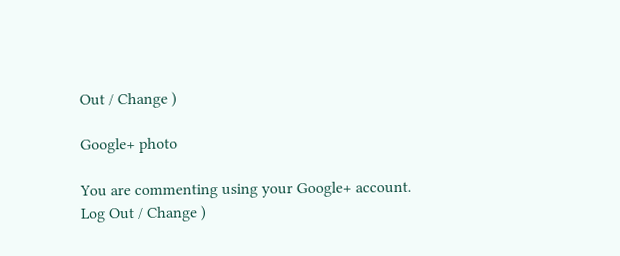Out / Change )

Google+ photo

You are commenting using your Google+ account. Log Out / Change )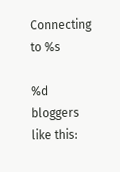Connecting to %s

%d bloggers like this: